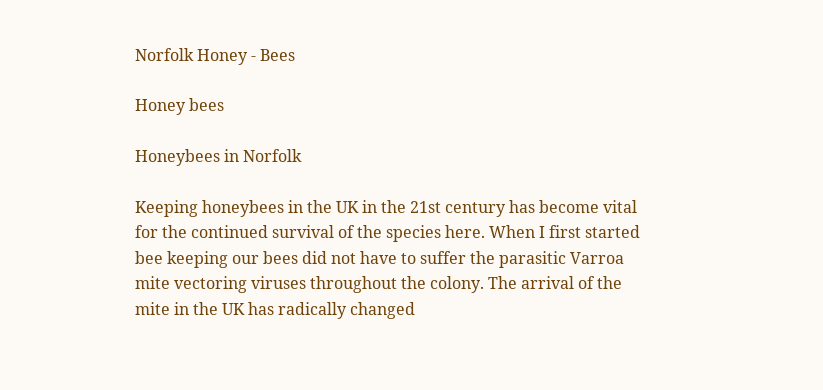Norfolk Honey - Bees

Honey bees

Honeybees in Norfolk

Keeping honeybees in the UK in the 21st century has become vital for the continued survival of the species here. When I first started bee keeping our bees did not have to suffer the parasitic Varroa mite vectoring viruses throughout the colony. The arrival of the mite in the UK has radically changed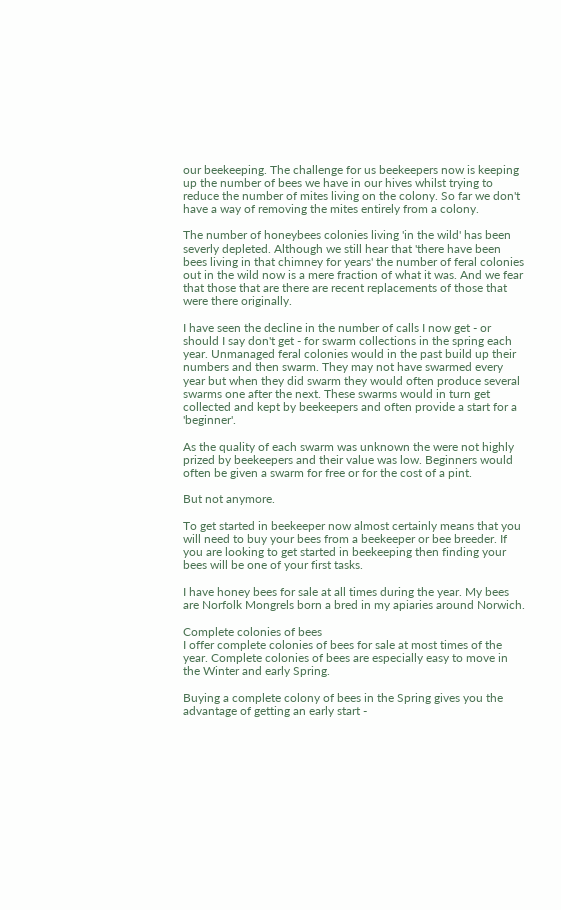our beekeeping. The challenge for us beekeepers now is keeping up the number of bees we have in our hives whilst trying to reduce the number of mites living on the colony. So far we don't have a way of removing the mites entirely from a colony.

The number of honeybees colonies living 'in the wild' has been severly depleted. Although we still hear that 'there have been bees living in that chimney for years' the number of feral colonies out in the wild now is a mere fraction of what it was. And we fear that those that are there are recent replacements of those that were there originally.

I have seen the decline in the number of calls I now get - or should I say don't get - for swarm collections in the spring each year. Unmanaged feral colonies would in the past build up their numbers and then swarm. They may not have swarmed every year but when they did swarm they would often produce several swarms one after the next. These swarms would in turn get collected and kept by beekeepers and often provide a start for a 'beginner'.

As the quality of each swarm was unknown the were not highly prized by beekeepers and their value was low. Beginners would often be given a swarm for free or for the cost of a pint.

But not anymore.

To get started in beekeeper now almost certainly means that you will need to buy your bees from a beekeeper or bee breeder. If you are looking to get started in beekeeping then finding your bees will be one of your first tasks.

I have honey bees for sale at all times during the year. My bees are Norfolk Mongrels born a bred in my apiaries around Norwich.

Complete colonies of bees
I offer complete colonies of bees for sale at most times of the year. Complete colonies of bees are especially easy to move in the Winter and early Spring.

Buying a complete colony of bees in the Spring gives you the advantage of getting an early start -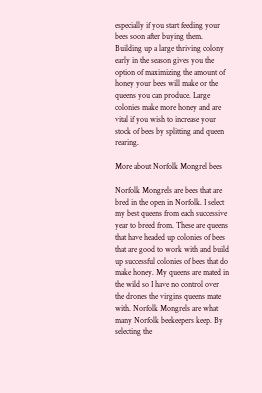especially if you start feeding your bees soon after buying them. Building up a large thriving colony early in the season gives you the option of maximizing the amount of honey your bees will make or the queens you can produce. Large colonies make more honey and are vital if you wish to increase your stock of bees by splitting and queen rearing.

More about Norfolk Mongrel bees

Norfolk Mongrels are bees that are bred in the open in Norfolk. I select my best queens from each successive year to breed from. These are queens that have headed up colonies of bees that are good to work with and build up successful colonies of bees that do make honey. My queens are mated in the wild so I have no control over the drones the virgins queens mate with. Norfolk Mongrels are what many Norfolk beekeepers keep. By selecting the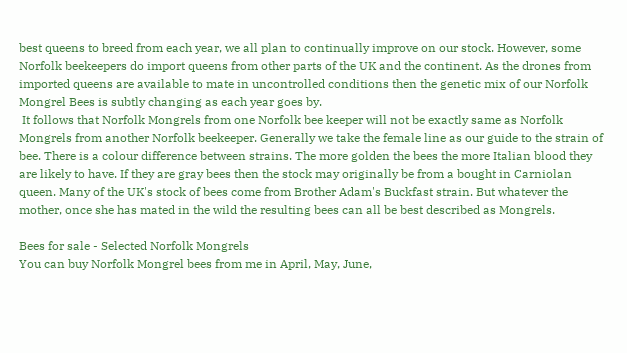best queens to breed from each year, we all plan to continually improve on our stock. However, some Norfolk beekeepers do import queens from other parts of the UK and the continent. As the drones from imported queens are available to mate in uncontrolled conditions then the genetic mix of our Norfolk Mongrel Bees is subtly changing as each year goes by.
 It follows that Norfolk Mongrels from one Norfolk bee keeper will not be exactly same as Norfolk Mongrels from another Norfolk beekeeper. Generally we take the female line as our guide to the strain of bee. There is a colour difference between strains. The more golden the bees the more Italian blood they are likely to have. If they are gray bees then the stock may originally be from a bought in Carniolan queen. Many of the UK's stock of bees come from Brother Adam's Buckfast strain. But whatever the mother, once she has mated in the wild the resulting bees can all be best described as Mongrels.

Bees for sale - Selected Norfolk Mongrels
You can buy Norfolk Mongrel bees from me in April, May, June,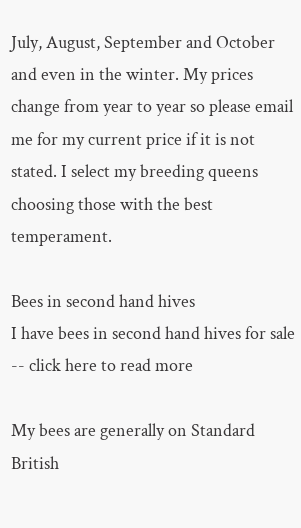July, August, September and October and even in the winter. My prices change from year to year so please email me for my current price if it is not stated. I select my breeding queens choosing those with the best temperament.

Bees in second hand hives
I have bees in second hand hives for sale -- click here to read more

My bees are generally on Standard British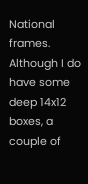National frames. Although I do have some deep 14x12 boxes, a couple of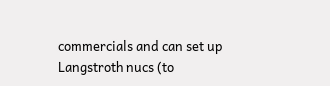commercials and can set up Langstroth nucs (to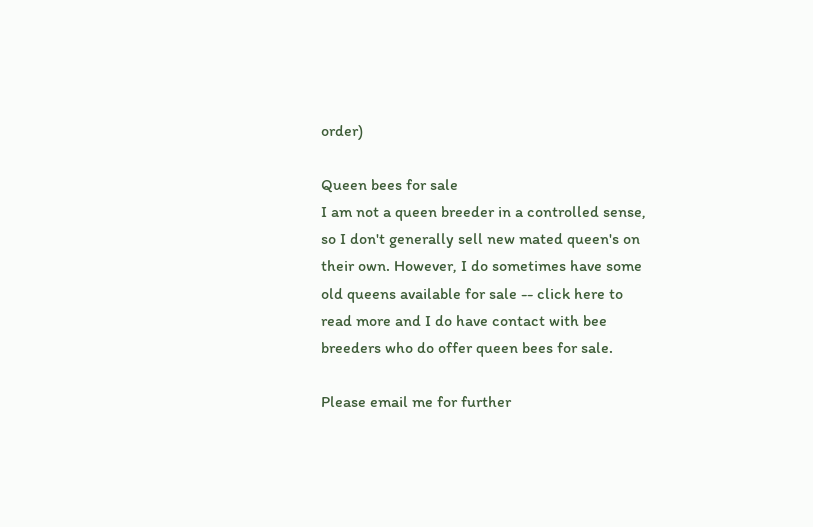order)

Queen bees for sale
I am not a queen breeder in a controlled sense, so I don't generally sell new mated queen's on their own. However, I do sometimes have some old queens available for sale -- click here to read more and I do have contact with bee breeders who do offer queen bees for sale.

Please email me for further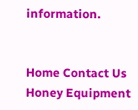information.


Home Contact Us Honey Equipment